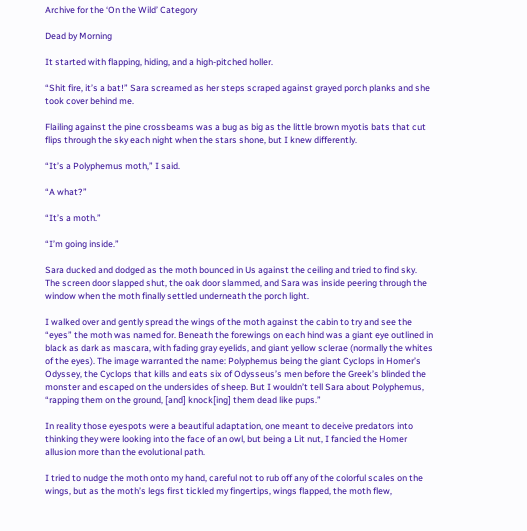Archive for the ‘On the Wild’ Category

Dead by Morning

It started with flapping, hiding, and a high-pitched holler.

“Shit fire, it’s a bat!” Sara screamed as her steps scraped against grayed porch planks and she took cover behind me.

Flailing against the pine crossbeams was a bug as big as the little brown myotis bats that cut flips through the sky each night when the stars shone, but I knew differently.

“It’s a Polyphemus moth,” I said.

“A what?”

“It’s a moth.”

“I’m going inside.”

Sara ducked and dodged as the moth bounced in Us against the ceiling and tried to find sky. The screen door slapped shut, the oak door slammed, and Sara was inside peering through the window when the moth finally settled underneath the porch light.

I walked over and gently spread the wings of the moth against the cabin to try and see the “eyes” the moth was named for. Beneath the forewings on each hind was a giant eye outlined in black as dark as mascara, with fading gray eyelids, and giant yellow sclerae (normally the whites of the eyes). The image warranted the name: Polyphemus being the giant Cyclops in Homer’s Odyssey, the Cyclops that kills and eats six of Odysseus’s men before the Greek’s blinded the monster and escaped on the undersides of sheep. But I wouldn’t tell Sara about Polyphemus, “rapping them on the ground, [and] knock[ing] them dead like pups.”

In reality those eyespots were a beautiful adaptation, one meant to deceive predators into thinking they were looking into the face of an owl, but being a Lit nut, I fancied the Homer allusion more than the evolutional path.

I tried to nudge the moth onto my hand, careful not to rub off any of the colorful scales on the wings, but as the moth’s legs first tickled my fingertips, wings flapped, the moth flew,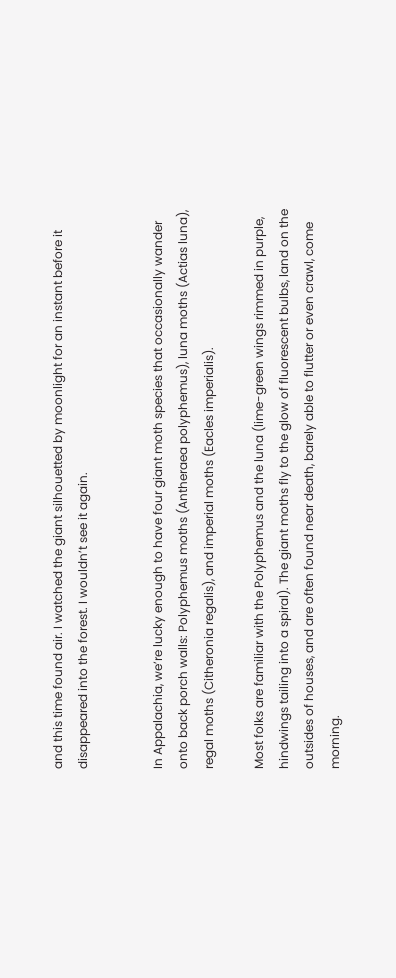and this time found air. I watched the giant silhouetted by moonlight for an instant before it disappeared into the forest. I wouldn’t see it again.


In Appalachia, we’re lucky enough to have four giant moth species that occasionally wander onto back porch walls: Polyphemus moths (Antheraea polyphemus), luna moths (Actias luna), regal moths (Citheronia regalis), and imperial moths (Eacles imperialis).

Most folks are familiar with the Polyphemus and the luna (lime-green wings rimmed in purple, hindwings tailing into a spiral). The giant moths fly to the glow of fluorescent bulbs, land on the outsides of houses, and are often found near death, barely able to flutter or even crawl, come morning.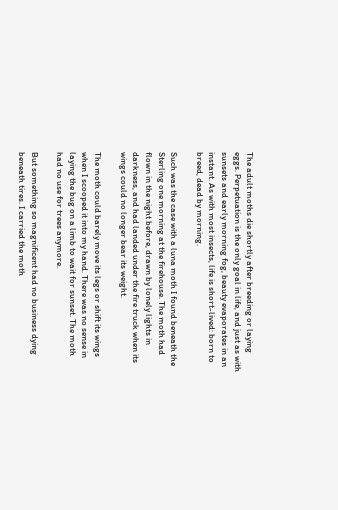The adult moths die shortly after breeding or laying eggs. Perpetuation is the only goal in life, and just as with sunsets and early morning fog, beauty evaporates in an instant. As with most insects, life is short-lived: born to breed, dead by morning.

Such was the case with a luna moth I found beneath the Sterling one morning at the firehouse. The moth had flown in the night before, drawn by lonely lights in darkness, and had landed under the fire truck when its wings could no longer bear its weight.

The moth could barely move its legs or shift its wings when I scooped it into my hand. There was no sense in laying the bug on a limb to wait for sunset. The moth had no use for trees anymore.

But something so magnificent had no business dying beneath tires. I carried the moth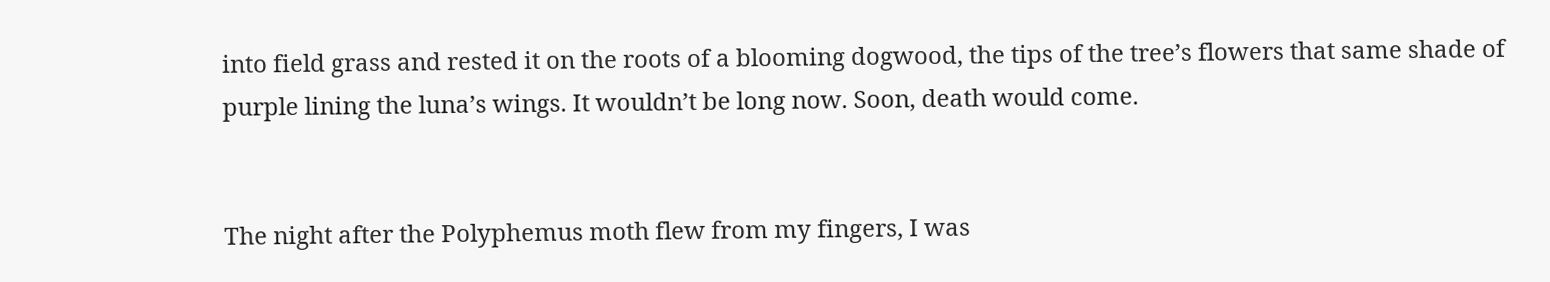into field grass and rested it on the roots of a blooming dogwood, the tips of the tree’s flowers that same shade of purple lining the luna’s wings. It wouldn’t be long now. Soon, death would come.


The night after the Polyphemus moth flew from my fingers, I was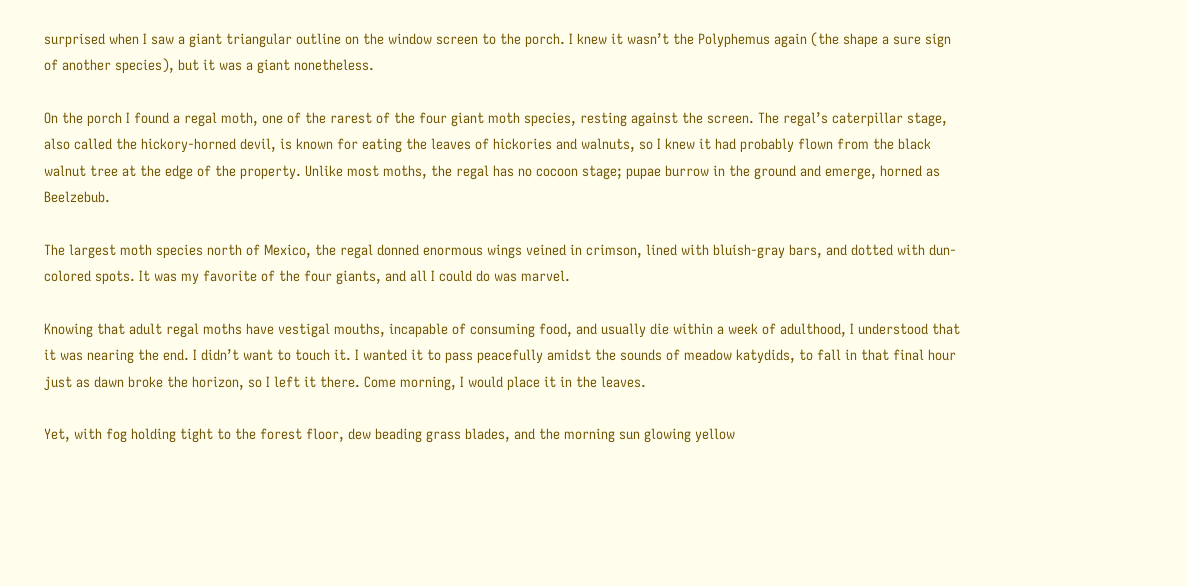surprised when I saw a giant triangular outline on the window screen to the porch. I knew it wasn’t the Polyphemus again (the shape a sure sign of another species), but it was a giant nonetheless.

On the porch I found a regal moth, one of the rarest of the four giant moth species, resting against the screen. The regal’s caterpillar stage, also called the hickory-horned devil, is known for eating the leaves of hickories and walnuts, so I knew it had probably flown from the black walnut tree at the edge of the property. Unlike most moths, the regal has no cocoon stage; pupae burrow in the ground and emerge, horned as Beelzebub.

The largest moth species north of Mexico, the regal donned enormous wings veined in crimson, lined with bluish-gray bars, and dotted with dun-colored spots. It was my favorite of the four giants, and all I could do was marvel.

Knowing that adult regal moths have vestigal mouths, incapable of consuming food, and usually die within a week of adulthood, I understood that it was nearing the end. I didn’t want to touch it. I wanted it to pass peacefully amidst the sounds of meadow katydids, to fall in that final hour just as dawn broke the horizon, so I left it there. Come morning, I would place it in the leaves.

Yet, with fog holding tight to the forest floor, dew beading grass blades, and the morning sun glowing yellow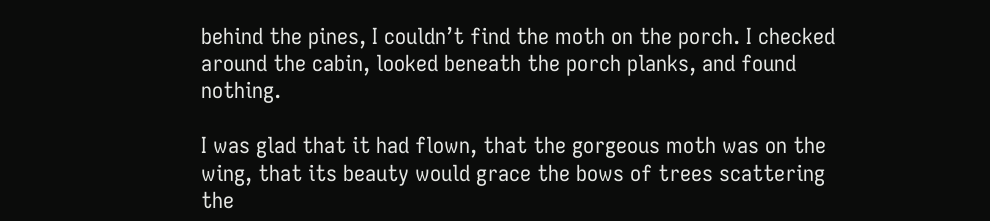behind the pines, I couldn’t find the moth on the porch. I checked around the cabin, looked beneath the porch planks, and found nothing.

I was glad that it had flown, that the gorgeous moth was on the wing, that its beauty would grace the bows of trees scattering the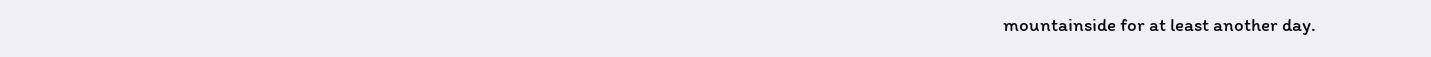mountainside for at least another day.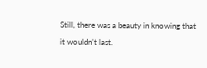Still, there was a beauty in knowing that it wouldn’t last.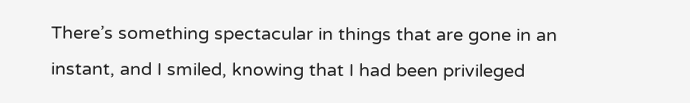There’s something spectacular in things that are gone in an instant, and I smiled, knowing that I had been privileged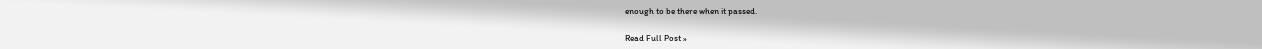enough to be there when it passed.

Read Full Post »